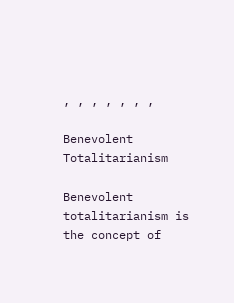, , , , , , ,

Benevolent Totalitarianism

Benevolent totalitarianism is the concept of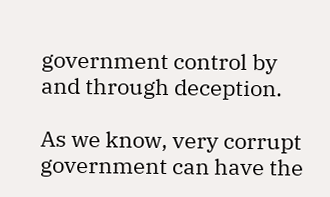government control by and through deception.

As we know, very corrupt government can have the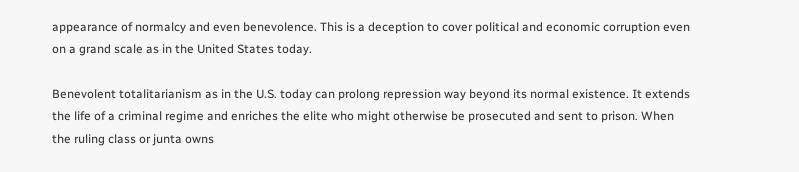appearance of normalcy and even benevolence. This is a deception to cover political and economic corruption even on a grand scale as in the United States today.

Benevolent totalitarianism as in the U.S. today can prolong repression way beyond its normal existence. It extends the life of a criminal regime and enriches the elite who might otherwise be prosecuted and sent to prison. When the ruling class or junta owns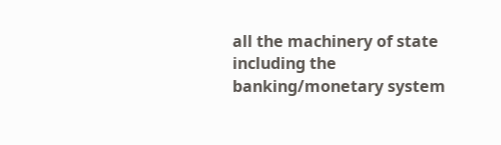all the machinery of state including the banking/monetary system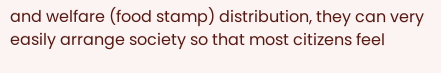and welfare (food stamp) distribution, they can very easily arrange society so that most citizens feel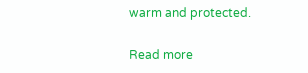warm and protected.

Read more